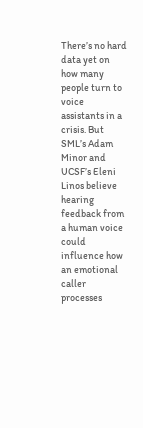There’s no hard data yet on how many people turn to voice assistants in a crisis. But SML’s Adam Minor and UCSF’s Eleni Linos believe hearing feedback from a human voice could influence how an emotional caller processes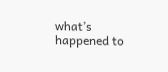what’s happened to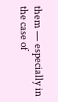them — especially in the case of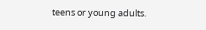teens or young adults.